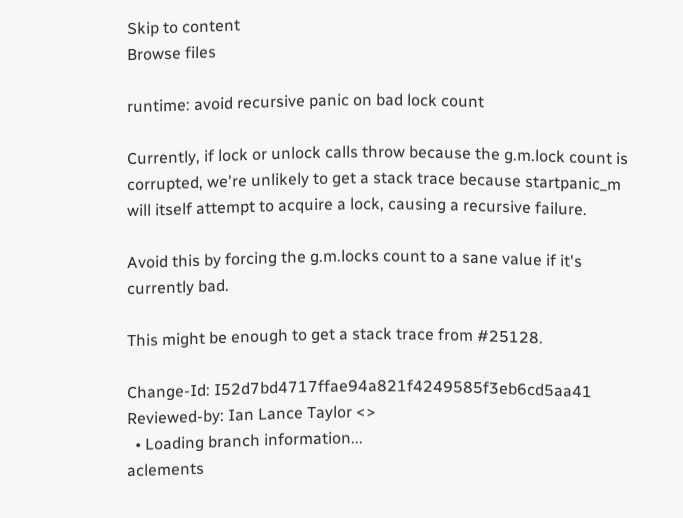Skip to content
Browse files

runtime: avoid recursive panic on bad lock count

Currently, if lock or unlock calls throw because the g.m.lock count is
corrupted, we're unlikely to get a stack trace because startpanic_m
will itself attempt to acquire a lock, causing a recursive failure.

Avoid this by forcing the g.m.locks count to a sane value if it's
currently bad.

This might be enough to get a stack trace from #25128.

Change-Id: I52d7bd4717ffae94a821f4249585f3eb6cd5aa41
Reviewed-by: Ian Lance Taylor <>
  • Loading branch information...
aclements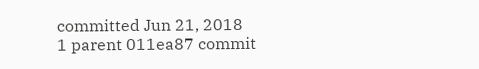committed Jun 21, 2018
1 parent 011ea87 commit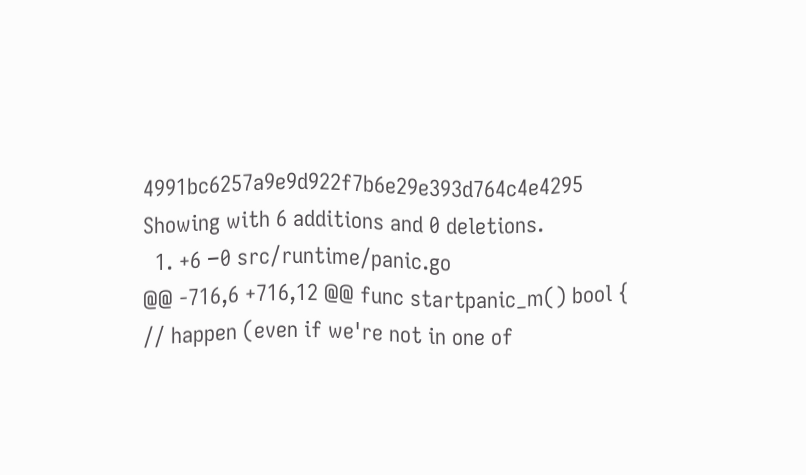4991bc6257a9e9d922f7b6e29e393d764c4e4295
Showing with 6 additions and 0 deletions.
  1. +6 −0 src/runtime/panic.go
@@ -716,6 +716,12 @@ func startpanic_m() bool {
// happen (even if we're not in one of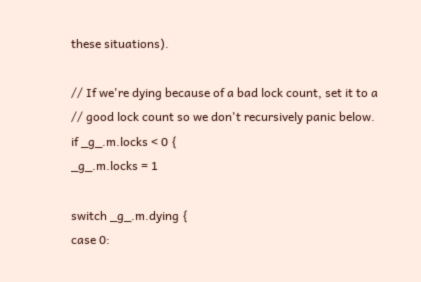these situations).

// If we're dying because of a bad lock count, set it to a
// good lock count so we don't recursively panic below.
if _g_.m.locks < 0 {
_g_.m.locks = 1

switch _g_.m.dying {
case 0: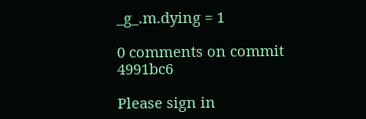_g_.m.dying = 1

0 comments on commit 4991bc6

Please sign in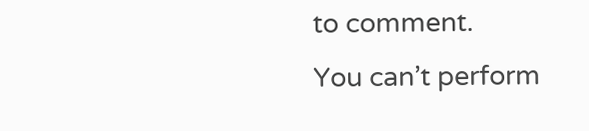to comment.
You can’t perform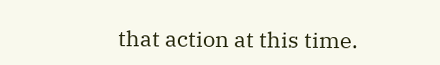that action at this time.